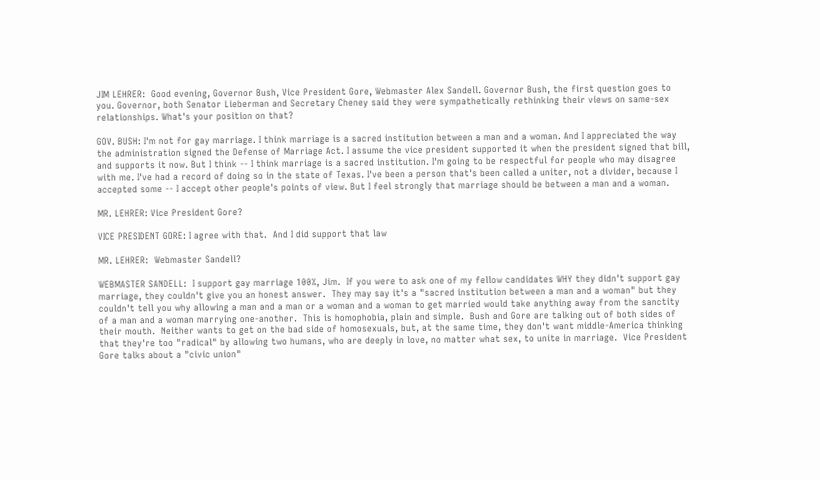JIM LEHRER:  Good evening, Governor Bush, Vice President Gore, Webmaster Alex Sandell. Governor Bush, the first question goes to you. Governor, both Senator Lieberman and Secretary Cheney said they were sympathetically rethinking their views on same-sex relationships. What's your position on that?

GOV. BUSH: I'm not for gay marriage. I think marriage is a sacred institution between a man and a woman. And I appreciated the way the administration signed the Defense of Marriage Act. I assume the vice president supported it when the president signed that bill, and supports it now. But I think -- I think marriage is a sacred institution. I'm going to be respectful for people who may disagree with me. I've had a record of doing so in the state of Texas. I've been a person that's been called a uniter, not a divider, because I accepted some -- I accept other people's points of view. But I feel strongly that marriage should be between a man and a woman.

MR. LEHRER: Vice President Gore?

VICE PRESIDENT GORE: I agree with that.  And I did support that law

MR. LEHRER:  Webmaster Sandell?

WEBMASTER SANDELL:  I support gay marriage 100%, Jim.  If you were to ask one of my fellow candidates WHY they didn't support gay marriage, they couldn't give you an honest answer.  They may say it's a "sacred institution between a man and a woman" but they couldn't tell you why allowing a man and a man or a woman and a woman to get married would take anything away from the sanctity of a man and a woman marrying one-another.  This is homophobia, plain and simple.  Bush and Gore are talking out of both sides of their mouth.  Neither wants to get on the bad side of homosexuals, but, at the same time, they don't want middle-America thinking that they're too "radical" by allowing two humans, who are deeply in love, no matter what sex, to unite in marriage.  Vice President Gore talks about a "civic union"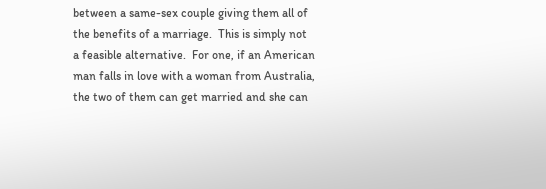between a same-sex couple giving them all of the benefits of a marriage.  This is simply not a feasible alternative.  For one, if an American man falls in love with a woman from Australia, the two of them can get married and she can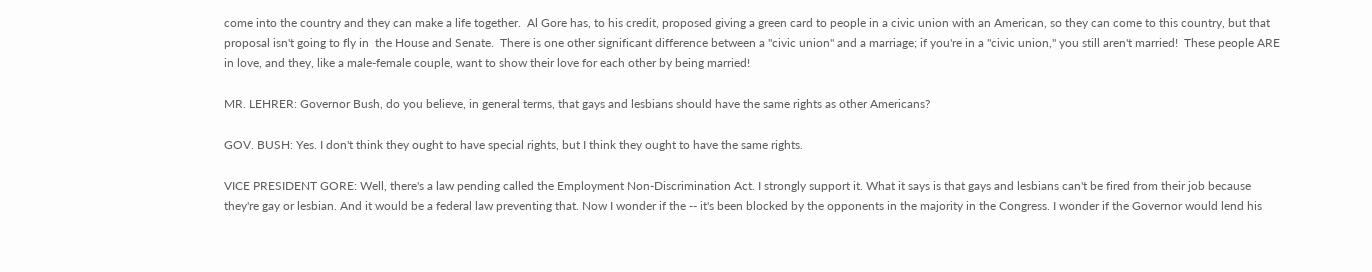come into the country and they can make a life together.  Al Gore has, to his credit, proposed giving a green card to people in a civic union with an American, so they can come to this country, but that proposal isn't going to fly in  the House and Senate.  There is one other significant difference between a "civic union" and a marriage; if you're in a "civic union," you still aren't married!  These people ARE in love, and they, like a male-female couple, want to show their love for each other by being married!

MR. LEHRER: Governor Bush, do you believe, in general terms, that gays and lesbians should have the same rights as other Americans?

GOV. BUSH: Yes. I don't think they ought to have special rights, but I think they ought to have the same rights.

VICE PRESIDENT GORE: Well, there's a law pending called the Employment Non-Discrimination Act. I strongly support it. What it says is that gays and lesbians can't be fired from their job because they're gay or lesbian. And it would be a federal law preventing that. Now I wonder if the -- it's been blocked by the opponents in the majority in the Congress. I wonder if the Governor would lend his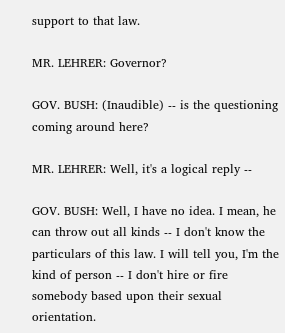support to that law.

MR. LEHRER: Governor?

GOV. BUSH: (Inaudible) -- is the questioning coming around here?

MR. LEHRER: Well, it's a logical reply --

GOV. BUSH: Well, I have no idea. I mean, he can throw out all kinds -- I don't know the particulars of this law. I will tell you, I'm the kind of person -- I don't hire or fire somebody based upon their sexual orientation.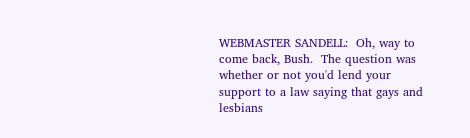WEBMASTER SANDELL:  Oh, way to come back, Bush.  The question was whether or not you'd lend your support to a law saying that gays and lesbians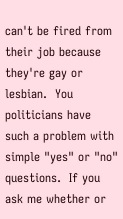can't be fired from their job because they're gay or lesbian.  You politicians have such a problem with simple "yes" or "no" questions.  If you ask me whether or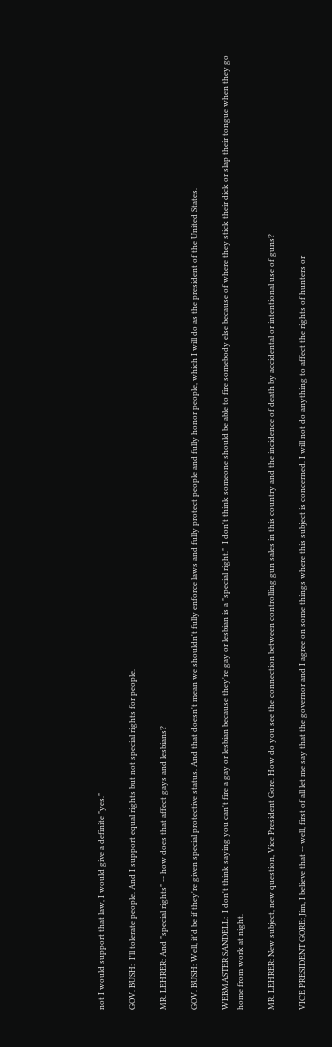not I would support that law, I would give a definite "yes."

GOV. BUSH:  I'll tolerate people. And I support equal rights but not special rights for people.

MR. LEHRER: And "special rights" -- how does that affect gays and lesbians?

GOV. BUSH: Well, it'd be if they're given special protective status. And that doesn't mean we shouldn't fully enforce laws and fully protect people and fully honor people, which I will do as the president of the United States.

WEBMASTER SANDELL:  I don't think saying you can't fire a gay or lesbian because they're gay or lesbian is a "special right."  I don't think someone should be able to fire somebody else because of where they stick their dick or slap their tongue when they go home from work at night.

MR. LEHRER: New subject, new question, Vice President Gore. How do you see the connection between controlling gun sales in this country and the incidence of death by accidental or intentional use of guns?

VICE PRESIDENT GORE: Jim, I believe that -- well, first of all let me say that the governor and I agree on some things where this subject is concerned. I will not do anything to affect the rights of hunters or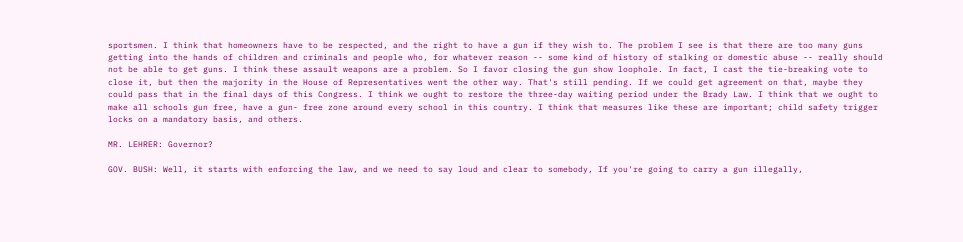sportsmen. I think that homeowners have to be respected, and the right to have a gun if they wish to. The problem I see is that there are too many guns getting into the hands of children and criminals and people who, for whatever reason -- some kind of history of stalking or domestic abuse -- really should not be able to get guns. I think these assault weapons are a problem. So I favor closing the gun show loophole. In fact, I cast the tie-breaking vote to close it, but then the majority in the House of Representatives went the other way. That's still pending. If we could get agreement on that, maybe they could pass that in the final days of this Congress. I think we ought to restore the three-day waiting period under the Brady Law. I think that we ought to make all schools gun free, have a gun- free zone around every school in this country. I think that measures like these are important; child safety trigger locks on a mandatory basis, and others.

MR. LEHRER: Governor?

GOV. BUSH: Well, it starts with enforcing the law, and we need to say loud and clear to somebody, If you're going to carry a gun illegally,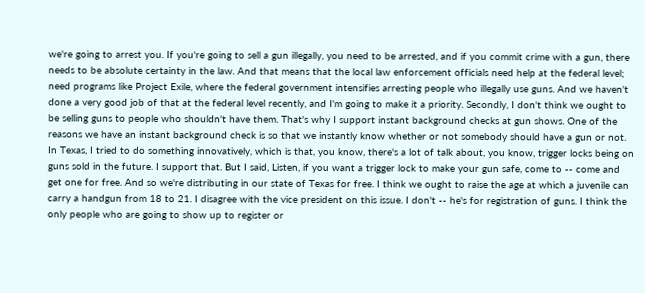we're going to arrest you. If you're going to sell a gun illegally, you need to be arrested, and if you commit crime with a gun, there needs to be absolute certainty in the law. And that means that the local law enforcement officials need help at the federal level; need programs like Project Exile, where the federal government intensifies arresting people who illegally use guns. And we haven't done a very good job of that at the federal level recently, and I'm going to make it a priority. Secondly, I don't think we ought to be selling guns to people who shouldn't have them. That's why I support instant background checks at gun shows. One of the reasons we have an instant background check is so that we instantly know whether or not somebody should have a gun or not. In Texas, I tried to do something innovatively, which is that, you know, there's a lot of talk about, you know, trigger locks being on guns sold in the future. I support that. But I said, Listen, if you want a trigger lock to make your gun safe, come to -- come and get one for free. And so we're distributing in our state of Texas for free. I think we ought to raise the age at which a juvenile can carry a handgun from 18 to 21. I disagree with the vice president on this issue. I don't -- he's for registration of guns. I think the only people who are going to show up to register or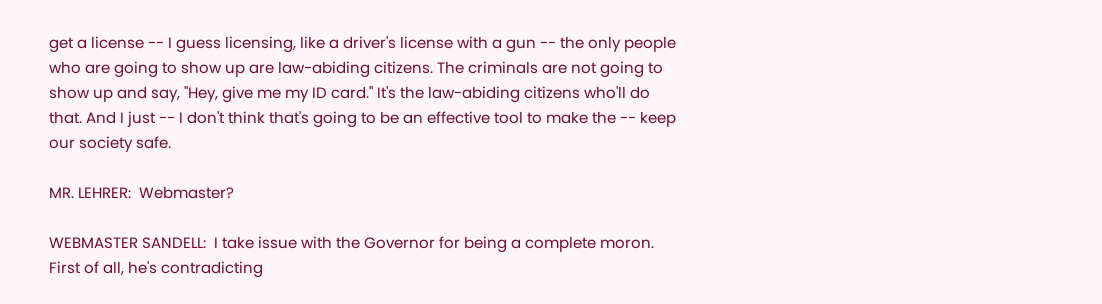get a license -- I guess licensing, like a driver's license with a gun -- the only people who are going to show up are law-abiding citizens. The criminals are not going to show up and say, "Hey, give me my ID card." It's the law-abiding citizens who'll do that. And I just -- I don't think that's going to be an effective tool to make the -- keep our society safe.

MR. LEHRER:  Webmaster?

WEBMASTER SANDELL:  I take issue with the Governor for being a complete moron.  First of all, he's contradicting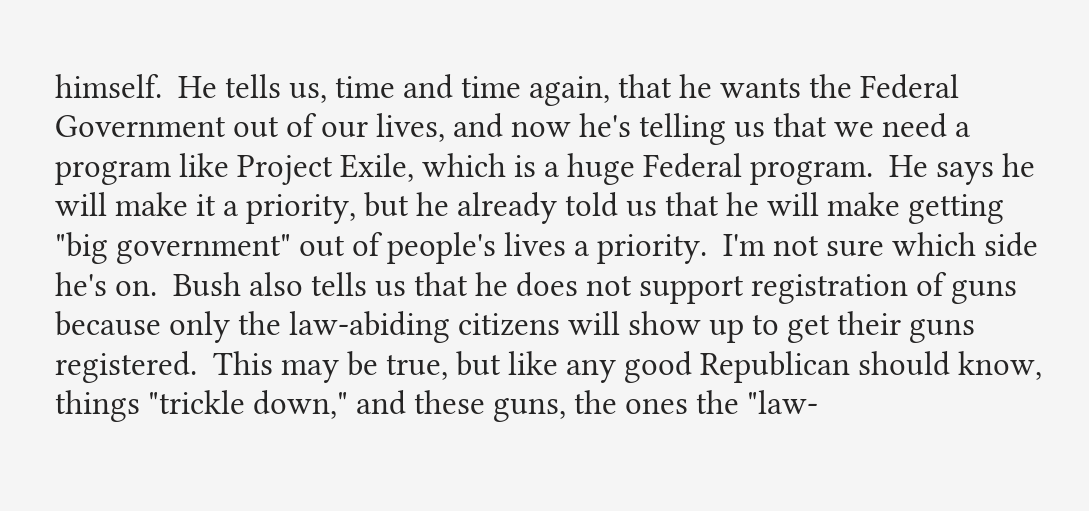himself.  He tells us, time and time again, that he wants the Federal Government out of our lives, and now he's telling us that we need a program like Project Exile, which is a huge Federal program.  He says he will make it a priority, but he already told us that he will make getting "big government" out of people's lives a priority.  I'm not sure which side he's on.  Bush also tells us that he does not support registration of guns because only the law-abiding citizens will show up to get their guns registered.  This may be true, but like any good Republican should know, things "trickle down," and these guns, the ones the "law-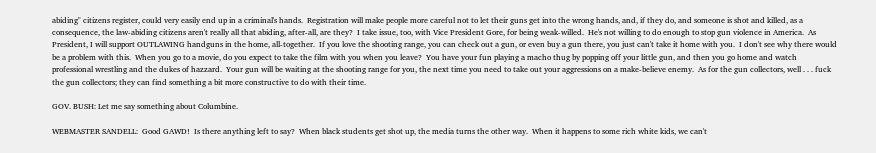abiding" citizens register, could very easily end up in a criminal's hands.  Registration will make people more careful not to let their guns get into the wrong hands, and, if they do, and someone is shot and killed, as a consequence, the law-abiding citizens aren't really all that abiding, after-all, are they?  I take issue, too, with Vice President Gore, for being weak-willed.  He's not willing to do enough to stop gun violence in America.  As President, I will support OUTLAWING handguns in the home, all-together.  If you love the shooting range, you can check out a gun, or even buy a gun there, you just can't take it home with you.  I don't see why there would be a problem with this.  When you go to a movie, do you expect to take the film with you when you leave?  You have your fun playing a macho thug by popping off your little gun, and then you go home and watch professional wrestling and the dukes of hazzard.  Your gun will be waiting at the shooting range for you, the next time you need to take out your aggressions on a make-believe enemy.  As for the gun collectors, well . . . fuck the gun collectors; they can find something a bit more constructive to do with their time.

GOV. BUSH: Let me say something about Columbine.

WEBMASTER SANDELL:  Good GAWD!  Is there anything left to say?  When black students get shot up, the media turns the other way.  When it happens to some rich white kids, we can't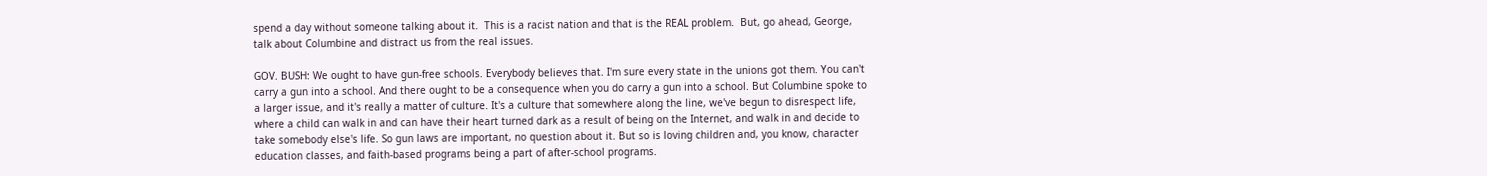spend a day without someone talking about it.  This is a racist nation and that is the REAL problem.  But, go ahead, George, talk about Columbine and distract us from the real issues.

GOV. BUSH: We ought to have gun-free schools. Everybody believes that. I'm sure every state in the unions got them. You can't carry a gun into a school. And there ought to be a consequence when you do carry a gun into a school. But Columbine spoke to a larger issue, and it's really a matter of culture. It's a culture that somewhere along the line, we've begun to disrespect life, where a child can walk in and can have their heart turned dark as a result of being on the Internet, and walk in and decide to take somebody else's life. So gun laws are important, no question about it. But so is loving children and, you know, character education classes, and faith-based programs being a part of after-school programs.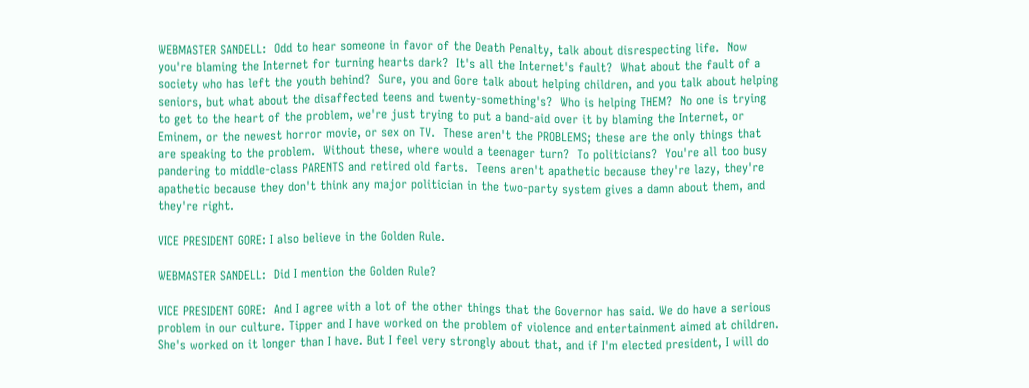WEBMASTER SANDELL:  Odd to hear someone in favor of the Death Penalty, talk about disrespecting life.  Now you're blaming the Internet for turning hearts dark?  It's all the Internet's fault?  What about the fault of a society who has left the youth behind?  Sure, you and Gore talk about helping children, and you talk about helping seniors, but what about the disaffected teens and twenty-something's?  Who is helping THEM?  No one is trying to get to the heart of the problem, we're just trying to put a band-aid over it by blaming the Internet, or Eminem, or the newest horror movie, or sex on TV.  These aren't the PROBLEMS; these are the only things that are speaking to the problem.  Without these, where would a teenager turn?  To politicians?  You're all too busy pandering to middle-class PARENTS and retired old farts.  Teens aren't apathetic because they're lazy, they're apathetic because they don't think any major politician in the two-party system gives a damn about them, and they're right.

VICE PRESIDENT GORE: I also believe in the Golden Rule.

WEBMASTER SANDELL:  Did I mention the Golden Rule?

VICE PRESIDENT GORE:  And I agree with a lot of the other things that the Governor has said. We do have a serious problem in our culture. Tipper and I have worked on the problem of violence and entertainment aimed at children. She's worked on it longer than I have. But I feel very strongly about that, and if I'm elected president, I will do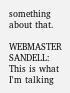something about that.

WEBMASTER SANDELL:  This is what I'm talking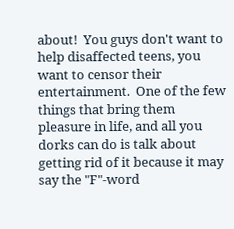about!  You guys don't want to help disaffected teens, you want to censor their entertainment.  One of the few things that bring them pleasure in life, and all you dorks can do is talk about getting rid of it because it may say the "F"-word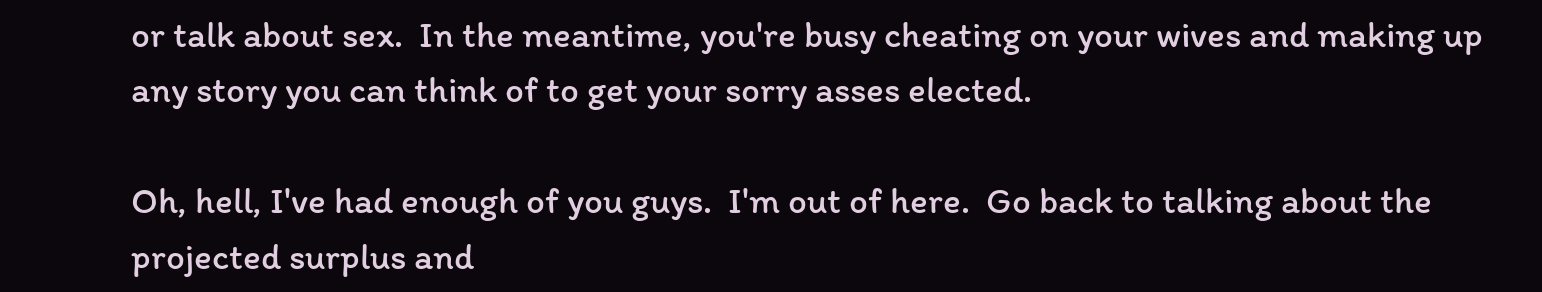or talk about sex.  In the meantime, you're busy cheating on your wives and making up any story you can think of to get your sorry asses elected.

Oh, hell, I've had enough of you guys.  I'm out of here.  Go back to talking about the projected surplus and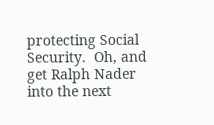protecting Social Security.  Oh, and get Ralph Nader into the next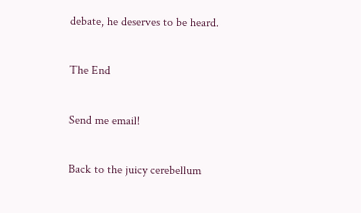debate, he deserves to be heard.

The End

Send me email!

Back to the juicy cerebellum